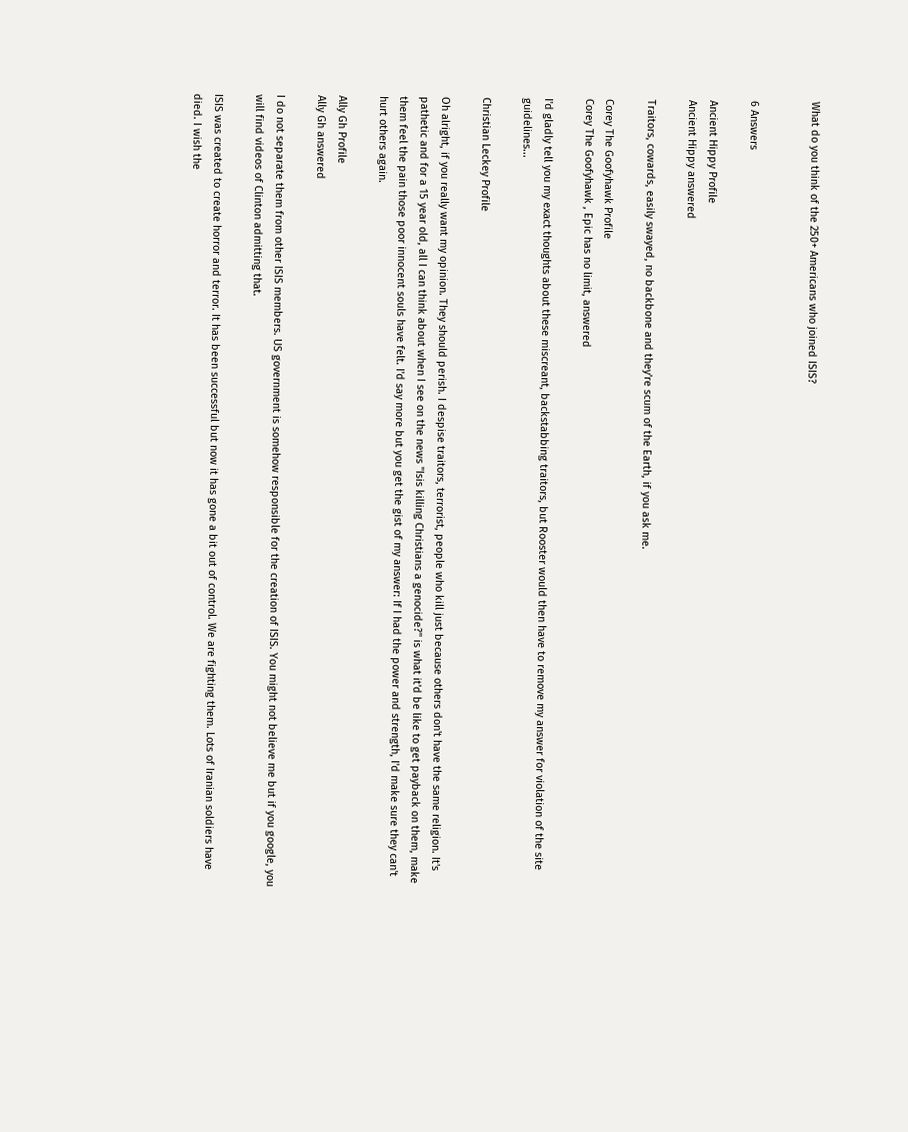What do you think of the 250+ Americans who joined ISIS?


6 Answers

Ancient Hippy Profile
Ancient Hippy answered

Traitors, cowards, easily swayed, no backbone and they're scum of the Earth, if you ask me.

Corey The Goofyhawk Profile
Corey The Goofyhawk , Epic has no limit, answered

I'd gladly tell you my exact thoughts about these miscreant, backstabbing traitors, but Rooster would then have to remove my answer for violation of the site guidelines...

Christian Leckey Profile

Oh alright, if you really want my opinion. They should perish. I despise traitors, terrorist, people who kill just because others don't have the same religion. It's pathetic and for a 15 year old, all I can think about when I see on the news "Isis killing Christians a genocide?" is what it'd be like to get payback on them, make them feel the pain those poor innocent souls have felt. I'd say more but you get the gist of my answer: If I had the power and strength, I'd make sure they can't hurt others again.

Ally Gh Profile
Ally Gh answered

I do not separate them from other ISIS members. US government is somehow responsible for the creation of ISIS. You might not believe me but if you google, you will find videos of Clinton admitting that.

ISIS was created to create horror and terror. It has been successful but now it has gone a bit out of control. We are fighting them. Lots of Iranian soldiers have died. I wish the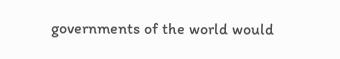governments of the world would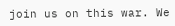join us on this war. We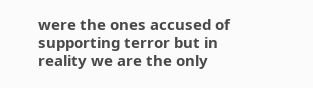were the ones accused of supporting terror but in reality we are the only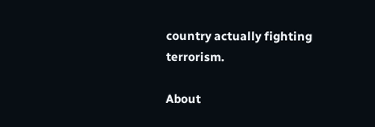country actually fighting terrorism.

About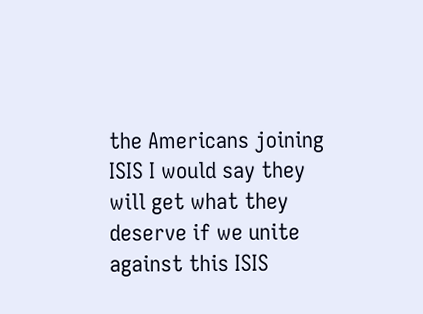the Americans joining ISIS I would say they will get what they deserve if we unite against this ISIS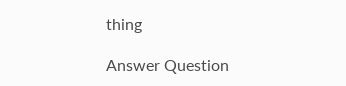thing

Answer Question